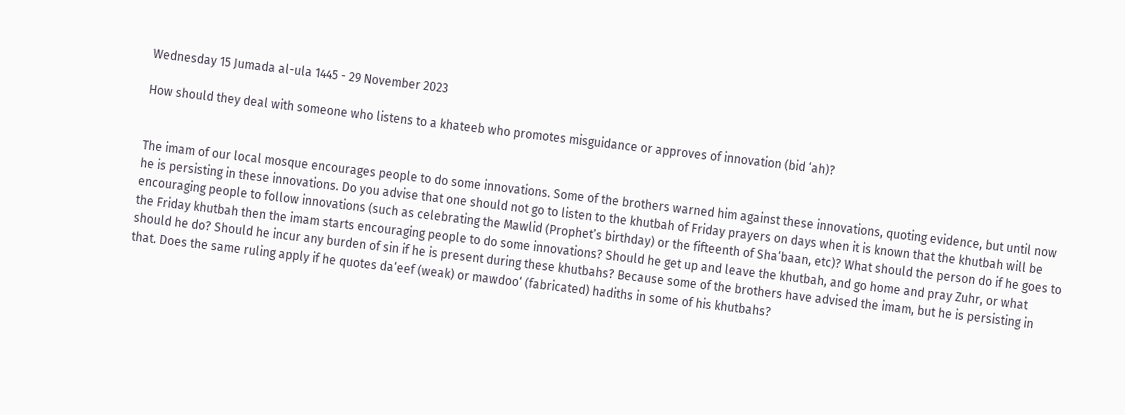Wednesday 15 Jumada al-ula 1445 - 29 November 2023

How should they deal with someone who listens to a khateeb who promotes misguidance or approves of innovation (bid ‘ah)?


The imam of our local mosque encourages people to do some innovations. Some of the brothers warned him against these innovations, quoting evidence, but until now he is persisting in these innovations. Do you advise that one should not go to listen to the khutbah of Friday prayers on days when it is known that the khutbah will be encouraging people to follow innovations (such as celebrating the Mawlid (Prophet’s birthday) or the fifteenth of Sha‘baan, etc)? What should the person do if he goes to the Friday khutbah then the imam starts encouraging people to do some innovations? Should he get up and leave the khutbah, and go home and pray Zuhr, or what should he do? Should he incur any burden of sin if he is present during these khutbahs? Because some of the brothers have advised the imam, but he is persisting in that. Does the same ruling apply if he quotes da‘eef (weak) or mawdoo‘ (fabricated) hadiths in some of his khutbahs?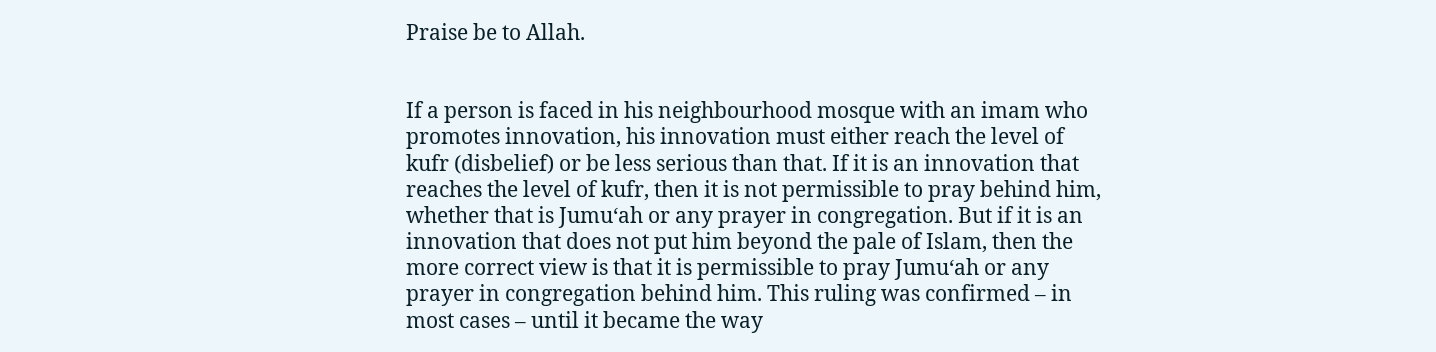Praise be to Allah.


If a person is faced in his neighbourhood mosque with an imam who promotes innovation, his innovation must either reach the level of kufr (disbelief) or be less serious than that. If it is an innovation that reaches the level of kufr, then it is not permissible to pray behind him, whether that is Jumu‘ah or any prayer in congregation. But if it is an innovation that does not put him beyond the pale of Islam, then the more correct view is that it is permissible to pray Jumu‘ah or any prayer in congregation behind him. This ruling was confirmed – in most cases – until it became the way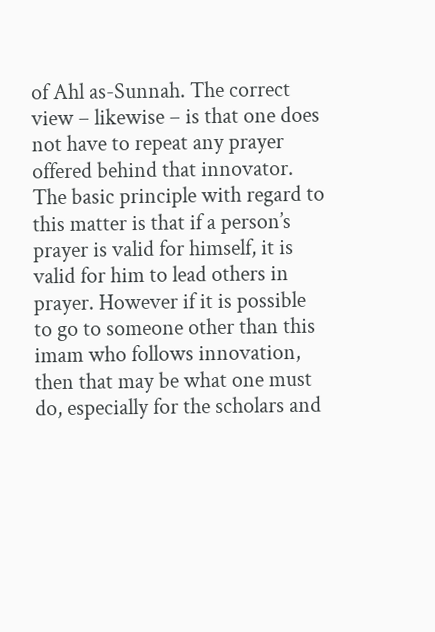of Ahl as-Sunnah. The correct view – likewise – is that one does not have to repeat any prayer offered behind that innovator. The basic principle with regard to this matter is that if a person’s prayer is valid for himself, it is valid for him to lead others in prayer. However if it is possible to go to someone other than this imam who follows innovation, then that may be what one must do, especially for the scholars and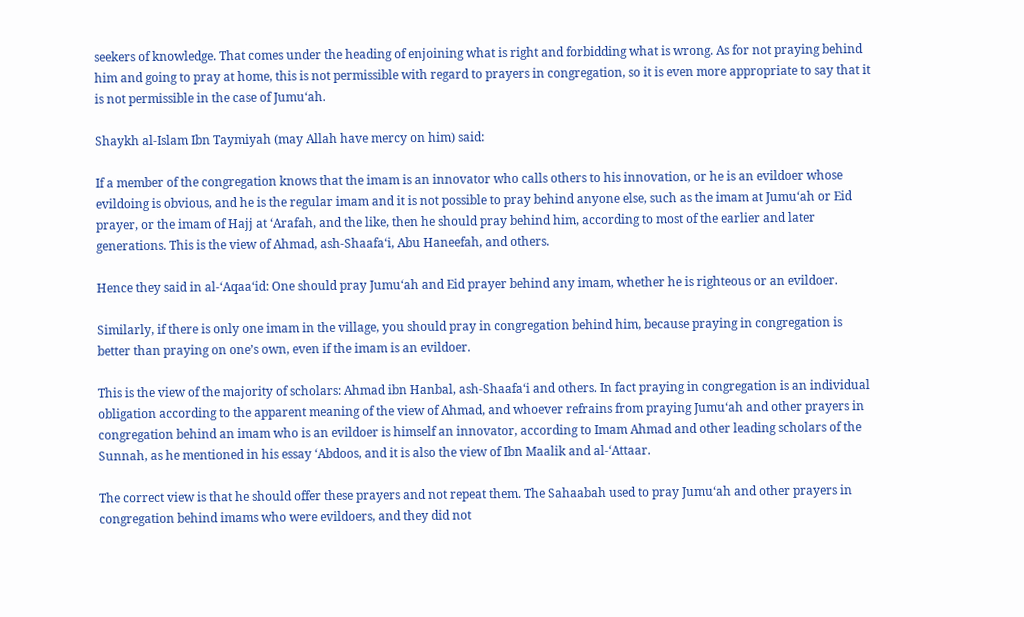seekers of knowledge. That comes under the heading of enjoining what is right and forbidding what is wrong. As for not praying behind him and going to pray at home, this is not permissible with regard to prayers in congregation, so it is even more appropriate to say that it is not permissible in the case of Jumu‘ah.

Shaykh al-Islam Ibn Taymiyah (may Allah have mercy on him) said:

If a member of the congregation knows that the imam is an innovator who calls others to his innovation, or he is an evildoer whose evildoing is obvious, and he is the regular imam and it is not possible to pray behind anyone else, such as the imam at Jumu‘ah or Eid prayer, or the imam of Hajj at ‘Arafah, and the like, then he should pray behind him, according to most of the earlier and later generations. This is the view of Ahmad, ash-Shaafa‘i, Abu Haneefah, and others.

Hence they said in al-‘Aqaa‘id: One should pray Jumu‘ah and Eid prayer behind any imam, whether he is righteous or an evildoer.

Similarly, if there is only one imam in the village, you should pray in congregation behind him, because praying in congregation is better than praying on one’s own, even if the imam is an evildoer.

This is the view of the majority of scholars: Ahmad ibn Hanbal, ash-Shaafa‘i and others. In fact praying in congregation is an individual obligation according to the apparent meaning of the view of Ahmad, and whoever refrains from praying Jumu‘ah and other prayers in congregation behind an imam who is an evildoer is himself an innovator, according to Imam Ahmad and other leading scholars of the Sunnah, as he mentioned in his essay ‘Abdoos, and it is also the view of Ibn Maalik and al-‘Attaar.

The correct view is that he should offer these prayers and not repeat them. The Sahaabah used to pray Jumu‘ah and other prayers in congregation behind imams who were evildoers, and they did not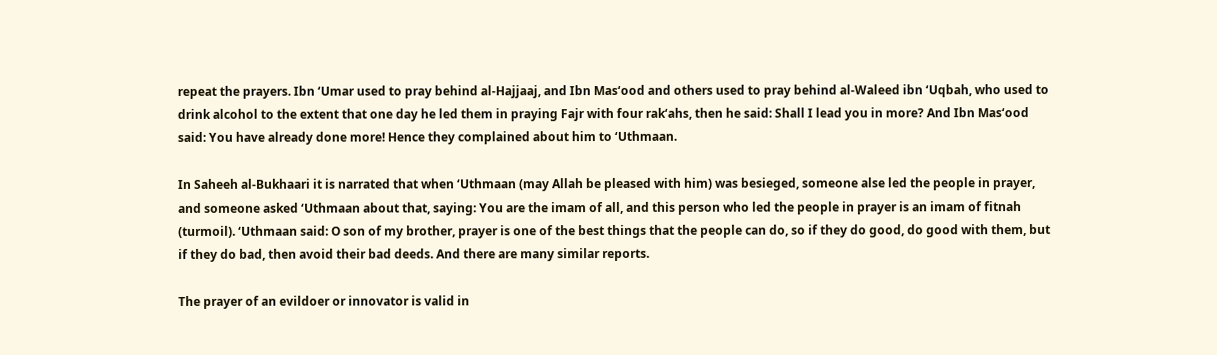repeat the prayers. Ibn ‘Umar used to pray behind al-Hajjaaj, and Ibn Mas‘ood and others used to pray behind al-Waleed ibn ‘Uqbah, who used to drink alcohol to the extent that one day he led them in praying Fajr with four rak‘ahs, then he said: Shall I lead you in more? And Ibn Mas‘ood said: You have already done more! Hence they complained about him to ‘Uthmaan.

In Saheeh al-Bukhaari it is narrated that when ‘Uthmaan (may Allah be pleased with him) was besieged, someone alse led the people in prayer, and someone asked ‘Uthmaan about that, saying: You are the imam of all, and this person who led the people in prayer is an imam of fitnah (turmoil). ‘Uthmaan said: O son of my brother, prayer is one of the best things that the people can do, so if they do good, do good with them, but if they do bad, then avoid their bad deeds. And there are many similar reports.

The prayer of an evildoer or innovator is valid in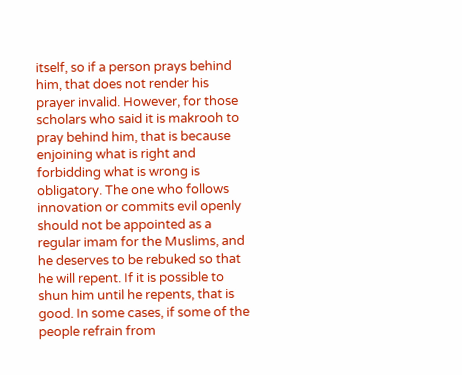itself, so if a person prays behind him, that does not render his prayer invalid. However, for those scholars who said it is makrooh to pray behind him, that is because enjoining what is right and forbidding what is wrong is obligatory. The one who follows innovation or commits evil openly should not be appointed as a regular imam for the Muslims, and he deserves to be rebuked so that he will repent. If it is possible to shun him until he repents, that is good. In some cases, if some of the people refrain from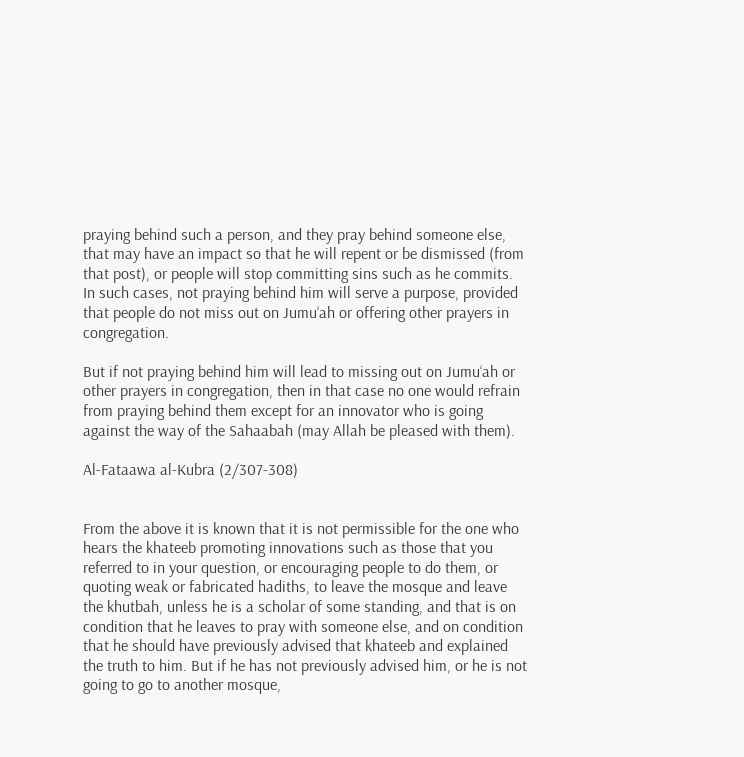praying behind such a person, and they pray behind someone else, that may have an impact so that he will repent or be dismissed (from that post), or people will stop committing sins such as he commits. In such cases, not praying behind him will serve a purpose, provided that people do not miss out on Jumu‘ah or offering other prayers in congregation.

But if not praying behind him will lead to missing out on Jumu‘ah or other prayers in congregation, then in that case no one would refrain from praying behind them except for an innovator who is going against the way of the Sahaabah (may Allah be pleased with them).

Al-Fataawa al-Kubra (2/307-308)


From the above it is known that it is not permissible for the one who hears the khateeb promoting innovations such as those that you referred to in your question, or encouraging people to do them, or quoting weak or fabricated hadiths, to leave the mosque and leave the khutbah, unless he is a scholar of some standing, and that is on condition that he leaves to pray with someone else, and on condition that he should have previously advised that khateeb and explained the truth to him. But if he has not previously advised him, or he is not going to go to another mosque,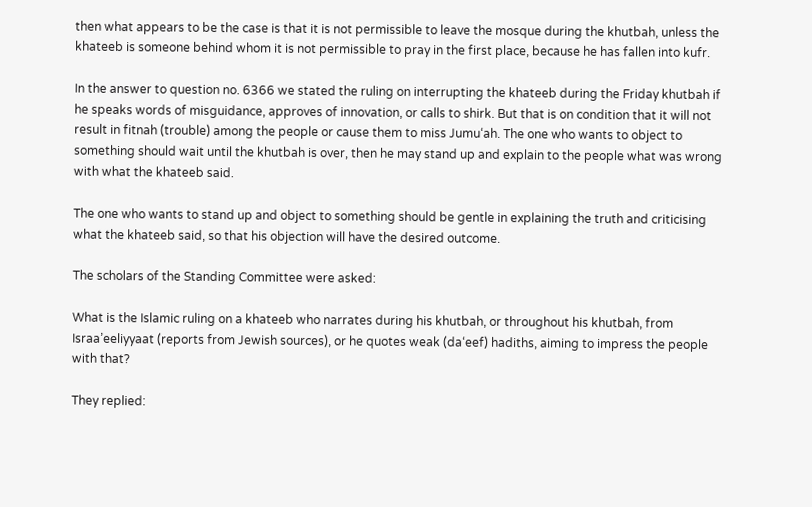then what appears to be the case is that it is not permissible to leave the mosque during the khutbah, unless the khateeb is someone behind whom it is not permissible to pray in the first place, because he has fallen into kufr.

In the answer to question no. 6366 we stated the ruling on interrupting the khateeb during the Friday khutbah if he speaks words of misguidance, approves of innovation, or calls to shirk. But that is on condition that it will not result in fitnah (trouble) among the people or cause them to miss Jumu‘ah. The one who wants to object to something should wait until the khutbah is over, then he may stand up and explain to the people what was wrong with what the khateeb said.

The one who wants to stand up and object to something should be gentle in explaining the truth and criticising what the khateeb said, so that his objection will have the desired outcome.

The scholars of the Standing Committee were asked:

What is the Islamic ruling on a khateeb who narrates during his khutbah, or throughout his khutbah, from Israa’eeliyyaat (reports from Jewish sources), or he quotes weak (da‘eef) hadiths, aiming to impress the people with that?

They replied: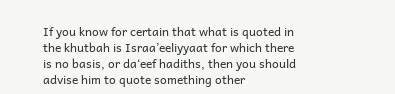If you know for certain that what is quoted in the khutbah is Israa’eeliyyaat for which there is no basis, or da‘eef hadiths, then you should advise him to quote something other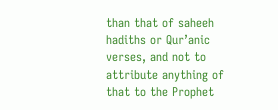than that of saheeh hadiths or Qur’anic verses, and not to attribute anything of that to the Prophet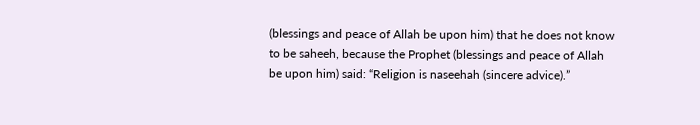(blessings and peace of Allah be upon him) that he does not know to be saheeh, because the Prophet (blessings and peace of Allah be upon him) said: “Religion is naseehah (sincere advice).”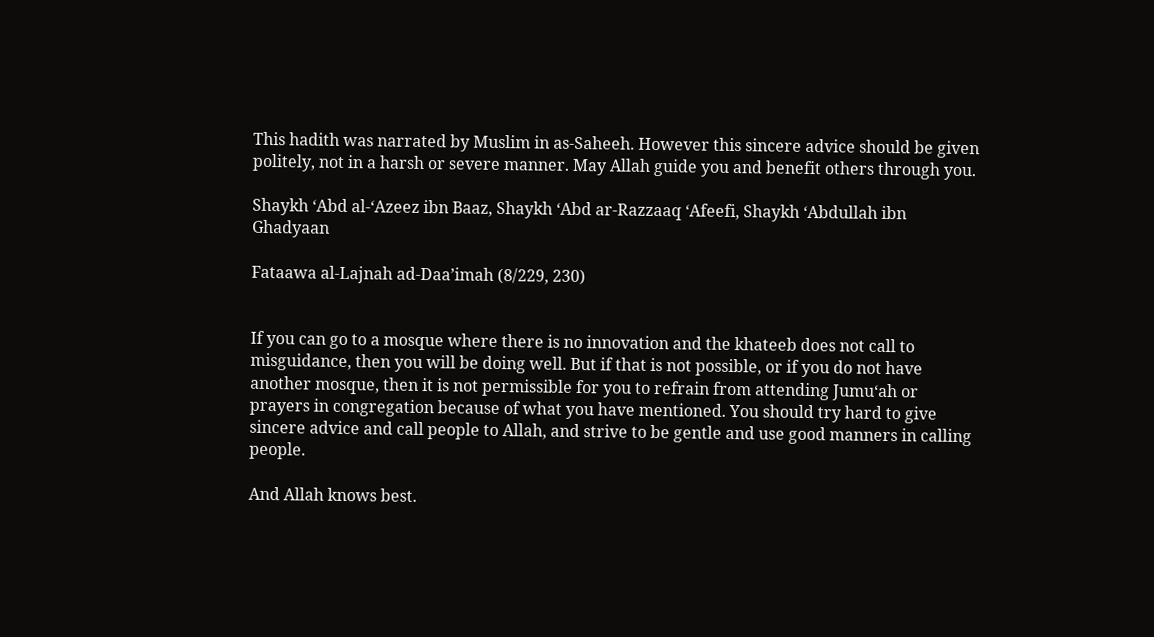This hadith was narrated by Muslim in as-Saheeh. However this sincere advice should be given politely, not in a harsh or severe manner. May Allah guide you and benefit others through you.

Shaykh ‘Abd al-‘Azeez ibn Baaz, Shaykh ‘Abd ar-Razzaaq ‘Afeefi, Shaykh ‘Abdullah ibn Ghadyaan

Fataawa al-Lajnah ad-Daa’imah (8/229, 230)


If you can go to a mosque where there is no innovation and the khateeb does not call to misguidance, then you will be doing well. But if that is not possible, or if you do not have another mosque, then it is not permissible for you to refrain from attending Jumu‘ah or prayers in congregation because of what you have mentioned. You should try hard to give sincere advice and call people to Allah, and strive to be gentle and use good manners in calling people.

And Allah knows best.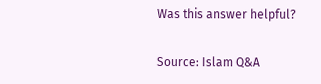Was this answer helpful?

Source: Islam Q&A